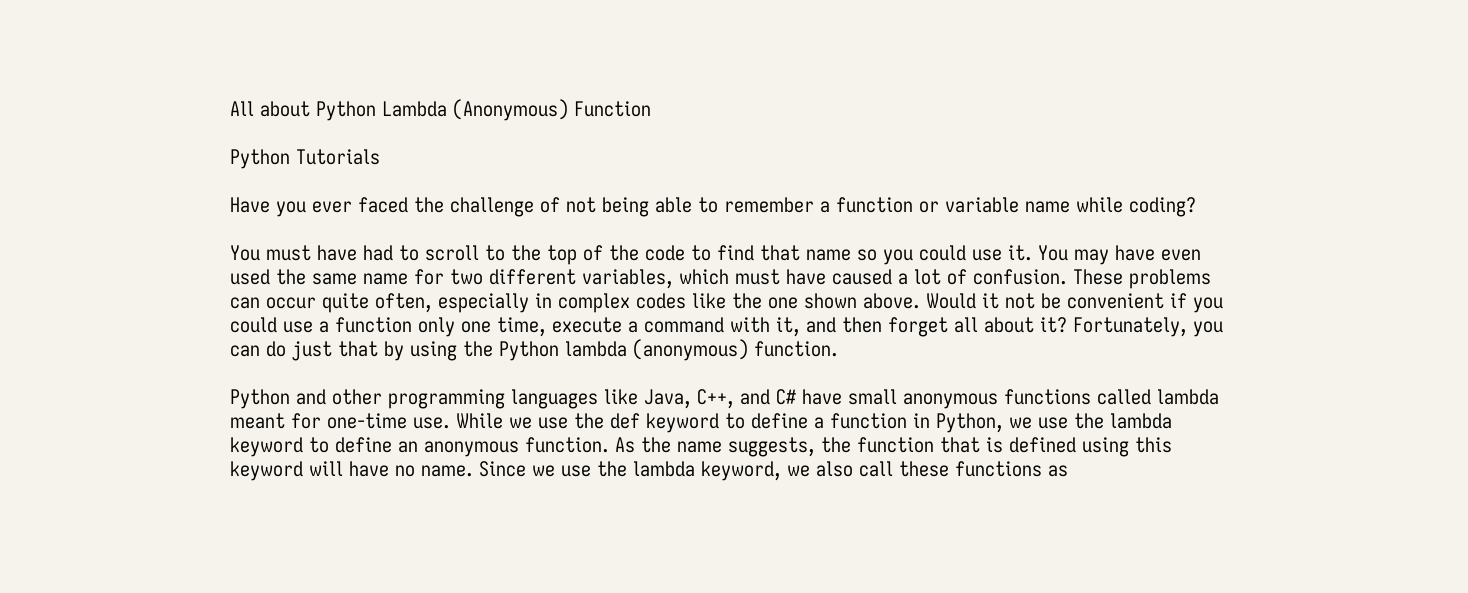All about Python Lambda (Anonymous) Function

Python Tutorials

Have you ever faced the challenge of not being able to remember a function or variable name while coding?

You must have had to scroll to the top of the code to find that name so you could use it. You may have even used the same name for two different variables, which must have caused a lot of confusion. These problems can occur quite often, especially in complex codes like the one shown above. Would it not be convenient if you could use a function only one time, execute a command with it, and then forget all about it? Fortunately, you can do just that by using the Python lambda (anonymous) function.

Python and other programming languages like Java, C++, and C# have small anonymous functions called lambda meant for one-time use. While we use the def keyword to define a function in Python, we use the lambda keyword to define an anonymous function. As the name suggests, the function that is defined using this keyword will have no name. Since we use the lambda keyword, we also call these functions as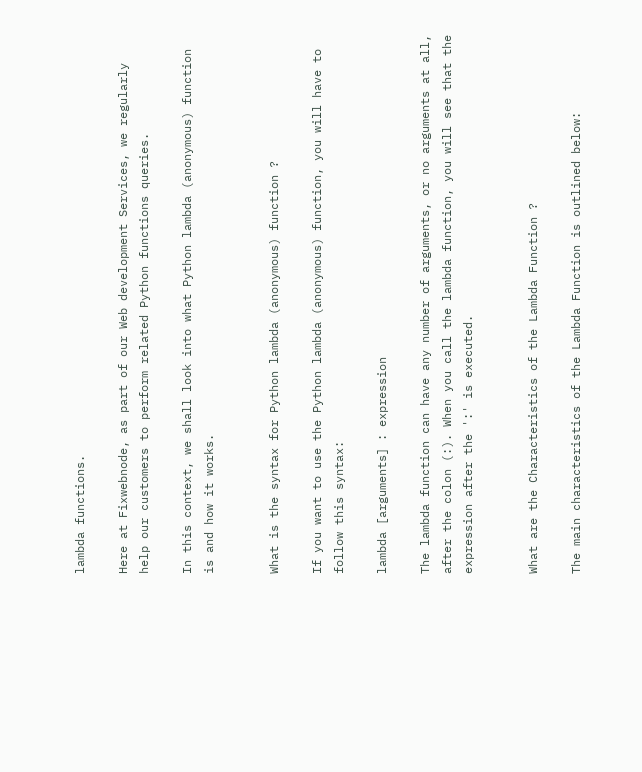lambda functions.

Here at Fixwebnode, as part of our Web development Services, we regularly help our customers to perform related Python functions queries.

In this context, we shall look into what Python lambda (anonymous) function is and how it works.


What is the syntax for Python lambda (anonymous) function ?

If you want to use the Python lambda (anonymous) function, you will have to follow this syntax:

lambda [arguments] : expression

The lambda function can have any number of arguments, or no arguments at all, after the colon (:). When you call the lambda function, you will see that the expression after the ':' is executed.


What are the Characteristics of the Lambda Function ?

The main characteristics of the Lambda Function is outlined below: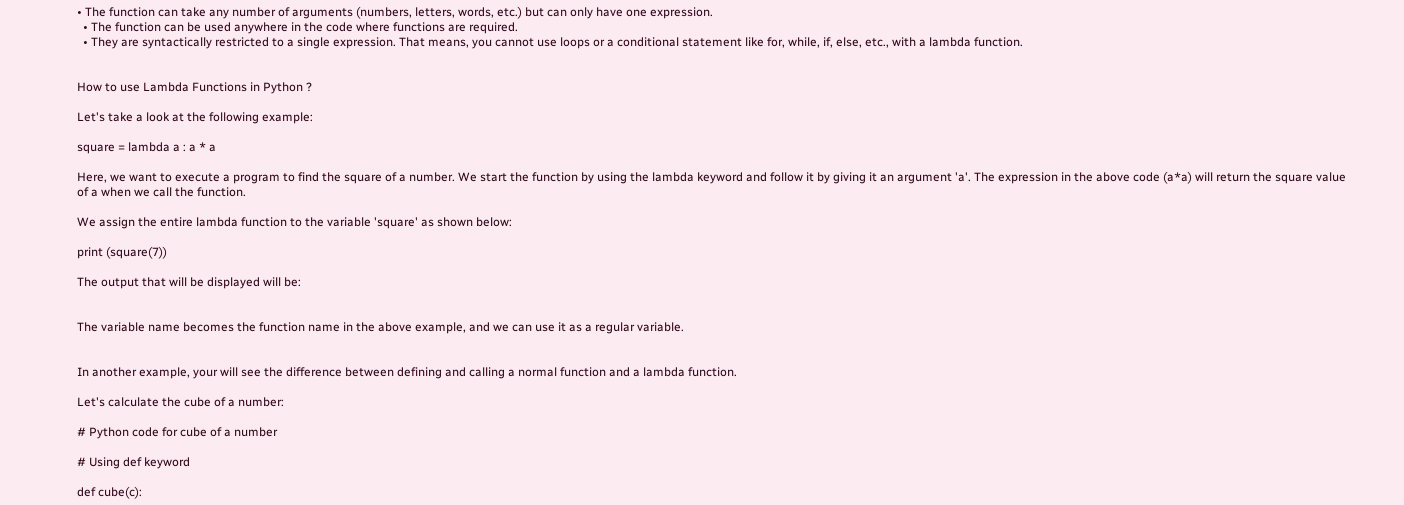• The function can take any number of arguments (numbers, letters, words, etc.) but can only have one expression.
  • The function can be used anywhere in the code where functions are required.
  • They are syntactically restricted to a single expression. That means, you cannot use loops or a conditional statement like for, while, if, else, etc., with a lambda function.


How to use Lambda Functions in Python ?

Let's take a look at the following example:

square = lambda a : a * a

Here, we want to execute a program to find the square of a number. We start the function by using the lambda keyword and follow it by giving it an argument 'a'. The expression in the above code (a*a) will return the square value of a when we call the function.

We assign the entire lambda function to the variable 'square' as shown below:

print (square(7))

The output that will be displayed will be:


The variable name becomes the function name in the above example, and we can use it as a regular variable.


In another example, your will see the difference between defining and calling a normal function and a lambda function.

Let's calculate the cube of a number:

# Python code for cube of a number

# Using def keyword

def cube(c):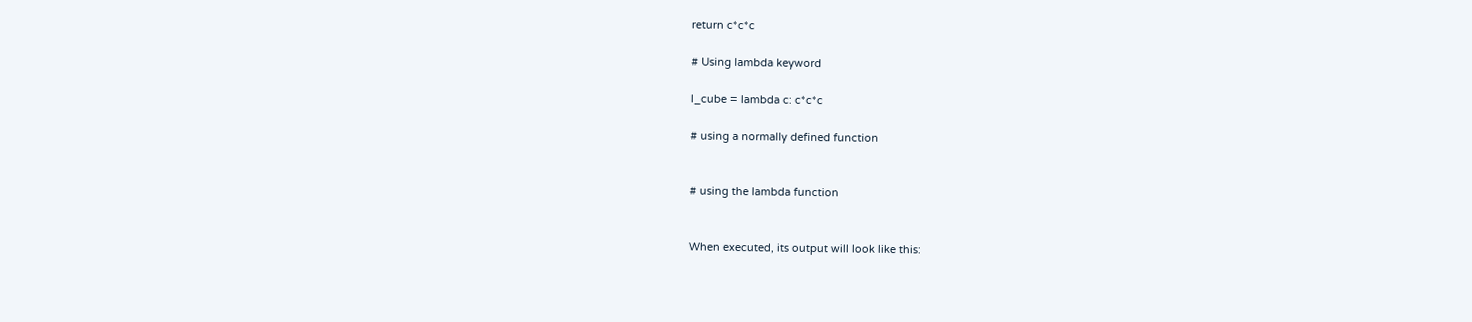return c*c*c

# Using lambda keyword

l_cube = lambda c: c*c*c

# using a normally defined function


# using the lambda function


When executed, its output will look like this: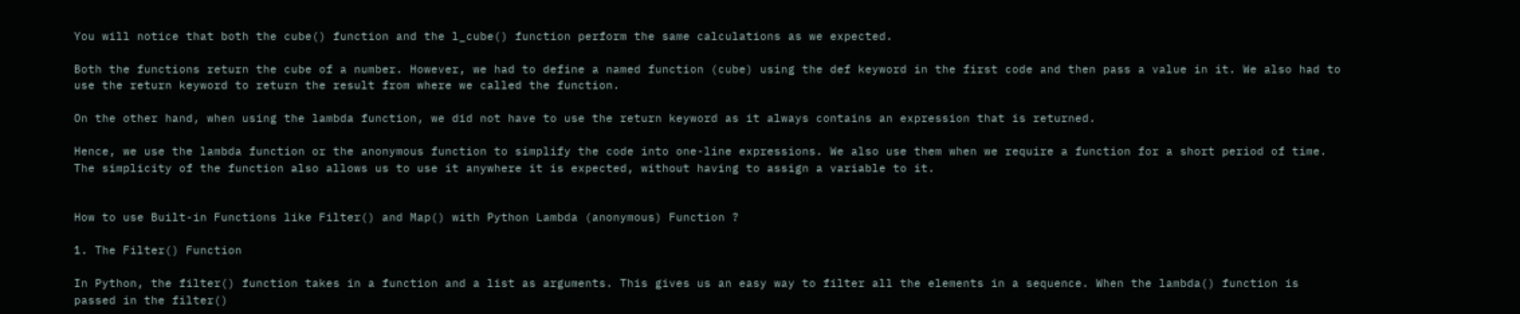You will notice that both the cube() function and the l_cube() function perform the same calculations as we expected.

Both the functions return the cube of a number. However, we had to define a named function (cube) using the def keyword in the first code and then pass a value in it. We also had to use the return keyword to return the result from where we called the function.

On the other hand, when using the lambda function, we did not have to use the return keyword as it always contains an expression that is returned.

Hence, we use the lambda function or the anonymous function to simplify the code into one-line expressions. We also use them when we require a function for a short period of time. The simplicity of the function also allows us to use it anywhere it is expected, without having to assign a variable to it.


How to use Built-in Functions like Filter() and Map() with Python Lambda (anonymous) Function ?

1. The Filter() Function

In Python, the filter() function takes in a function and a list as arguments. This gives us an easy way to filter all the elements in a sequence. When the lambda() function is passed in the filter()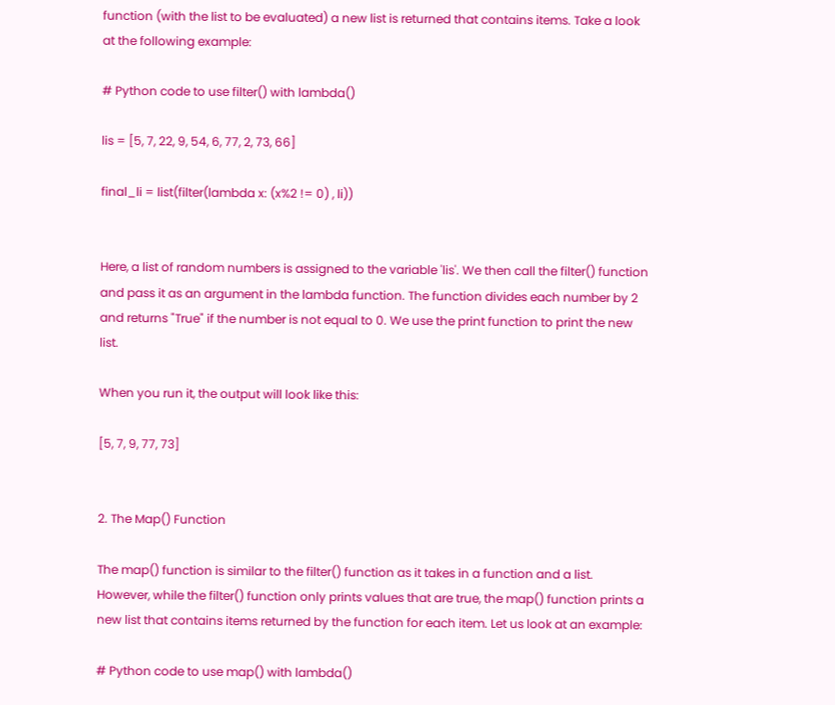function (with the list to be evaluated) a new list is returned that contains items. Take a look at the following example:

# Python code to use filter() with lambda()

lis = [5, 7, 22, 9, 54, 6, 77, 2, 73, 66]

final_li = list(filter(lambda x: (x%2 != 0) , li))


Here, a list of random numbers is assigned to the variable 'lis'. We then call the filter() function and pass it as an argument in the lambda function. The function divides each number by 2 and returns "True" if the number is not equal to 0. We use the print function to print the new list.

When you run it, the output will look like this:

[5, 7, 9, 77, 73]


2. The Map() Function

The map() function is similar to the filter() function as it takes in a function and a list. However, while the filter() function only prints values that are true, the map() function prints a new list that contains items returned by the function for each item. Let us look at an example:

# Python code to use map() with lambda()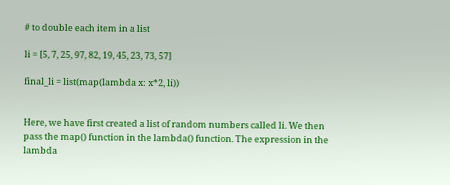# to double each item in a list

li = [5, 7, 25, 97, 82, 19, 45, 23, 73, 57]

final_li = list(map(lambda x: x*2, li))


Here, we have first created a list of random numbers called li. We then pass the map() function in the lambda() function. The expression in the lambda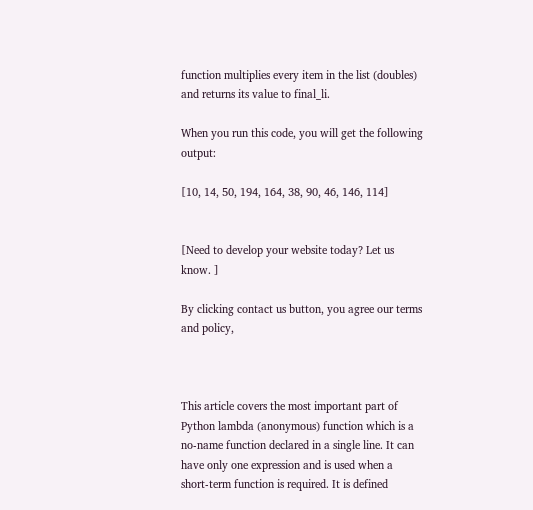function multiplies every item in the list (doubles) and returns its value to final_li.

When you run this code, you will get the following output:

[10, 14, 50, 194, 164, 38, 90, 46, 146, 114]


[Need to develop your website today? Let us know. ]

By clicking contact us button, you agree our terms and policy,



This article covers the most important part of Python lambda (anonymous) function which is a no-name function declared in a single line. It can have only one expression and is used when a short-term function is required. It is defined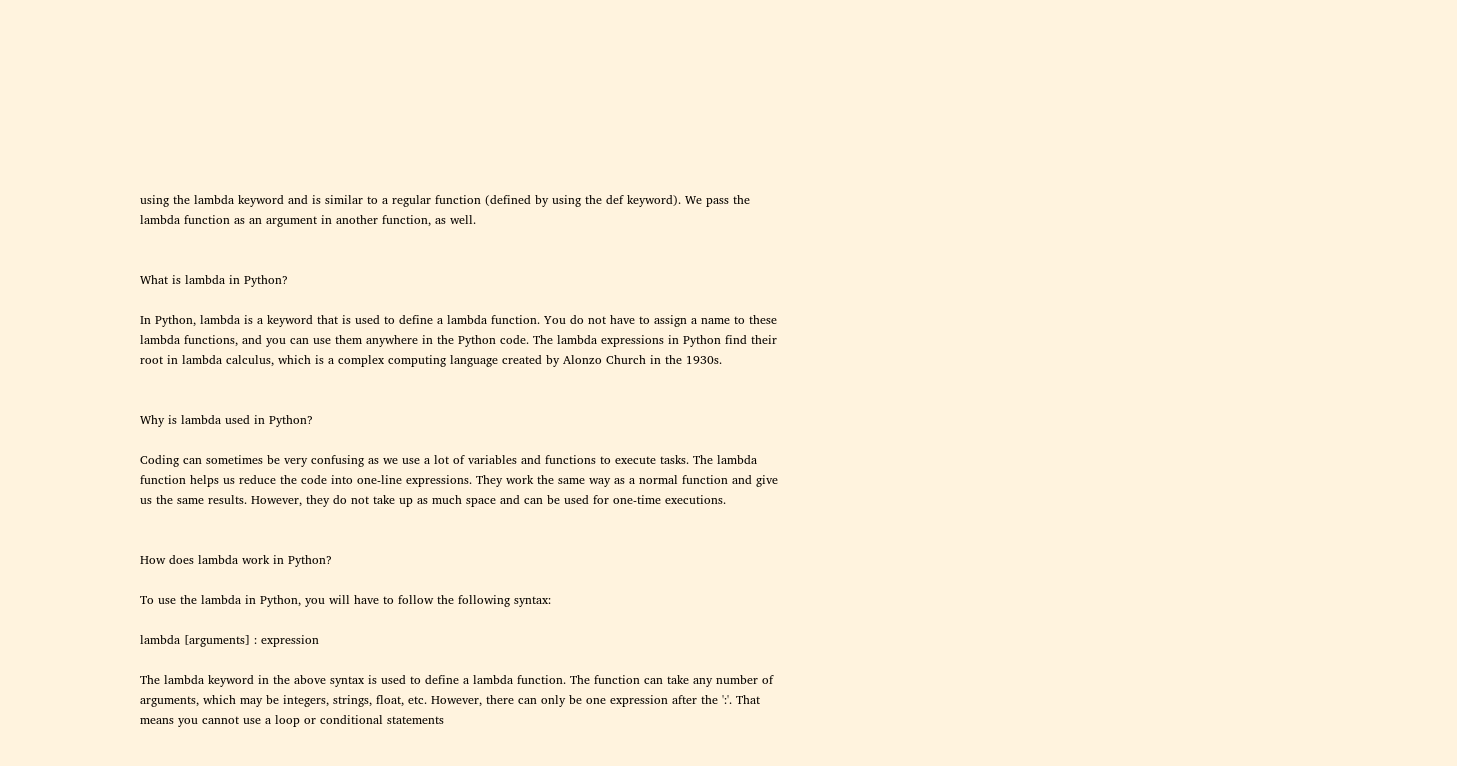using the lambda keyword and is similar to a regular function (defined by using the def keyword). We pass the lambda function as an argument in another function, as well.


What is lambda in Python?

In Python, lambda is a keyword that is used to define a lambda function. You do not have to assign a name to these lambda functions, and you can use them anywhere in the Python code. The lambda expressions in Python find their root in lambda calculus, which is a complex computing language created by Alonzo Church in the 1930s.


Why is lambda used in Python?

Coding can sometimes be very confusing as we use a lot of variables and functions to execute tasks. The lambda function helps us reduce the code into one-line expressions. They work the same way as a normal function and give us the same results. However, they do not take up as much space and can be used for one-time executions.


How does lambda work in Python?

To use the lambda in Python, you will have to follow the following syntax:

lambda [arguments] : expression

The lambda keyword in the above syntax is used to define a lambda function. The function can take any number of arguments, which may be integers, strings, float, etc. However, there can only be one expression after the ':'. That means you cannot use a loop or conditional statements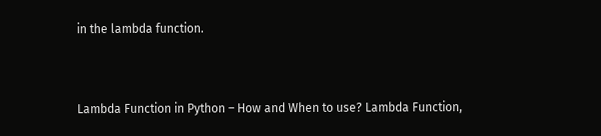in the lambda function.


Lambda Function in Python – How and When to use? Lambda Function,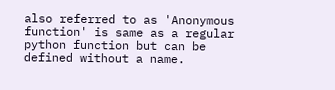also referred to as 'Anonymous function' is same as a regular python function but can be defined without a name.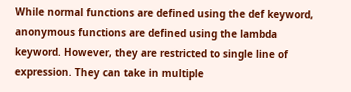While normal functions are defined using the def keyword, anonymous functions are defined using the lambda keyword. However, they are restricted to single line of expression. They can take in multiple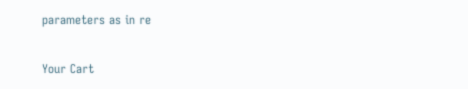parameters as in re

Your Cart